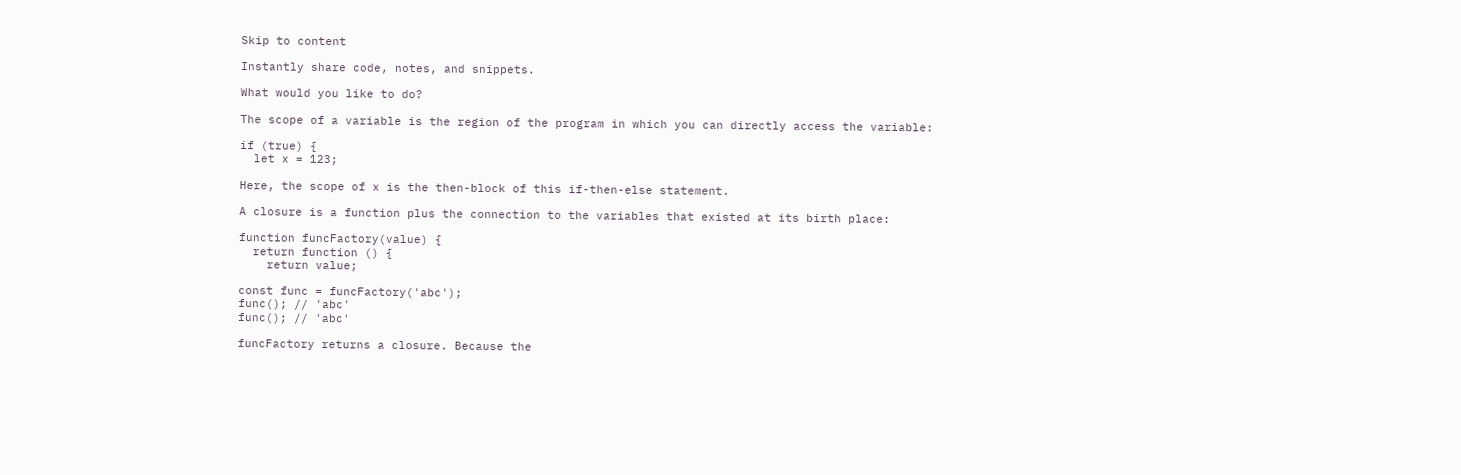Skip to content

Instantly share code, notes, and snippets.

What would you like to do?

The scope of a variable is the region of the program in which you can directly access the variable:

if (true) {
  let x = 123;

Here, the scope of x is the then-block of this if-then-else statement.

A closure is a function plus the connection to the variables that existed at its birth place:

function funcFactory(value) {
  return function () {
    return value;

const func = funcFactory('abc');
func(); // 'abc'
func(); // 'abc'

funcFactory returns a closure. Because the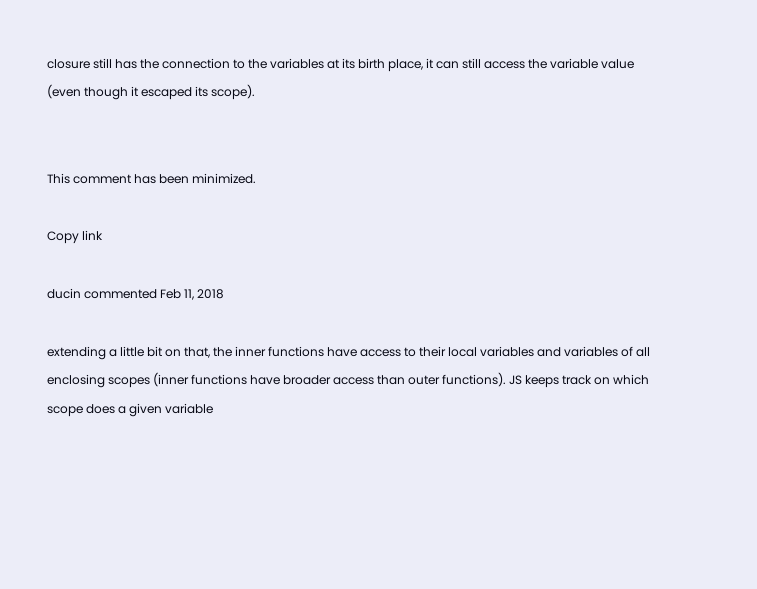closure still has the connection to the variables at its birth place, it can still access the variable value (even though it escaped its scope).


This comment has been minimized.

Copy link

ducin commented Feb 11, 2018

extending a little bit on that, the inner functions have access to their local variables and variables of all enclosing scopes (inner functions have broader access than outer functions). JS keeps track on which scope does a given variable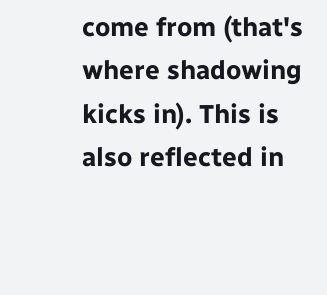come from (that's where shadowing kicks in). This is also reflected in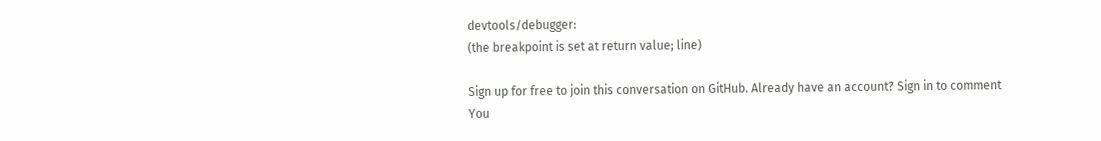devtools/debugger:
(the breakpoint is set at return value; line)

Sign up for free to join this conversation on GitHub. Already have an account? Sign in to comment
You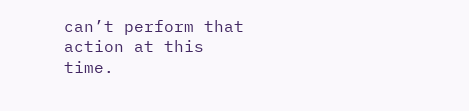can’t perform that action at this time.